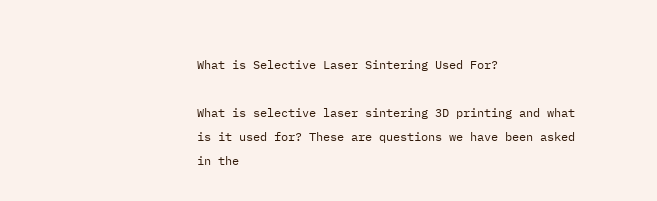What is Selective Laser Sintering Used For?

What is selective laser sintering 3D printing and what is it used for? These are questions we have been asked in the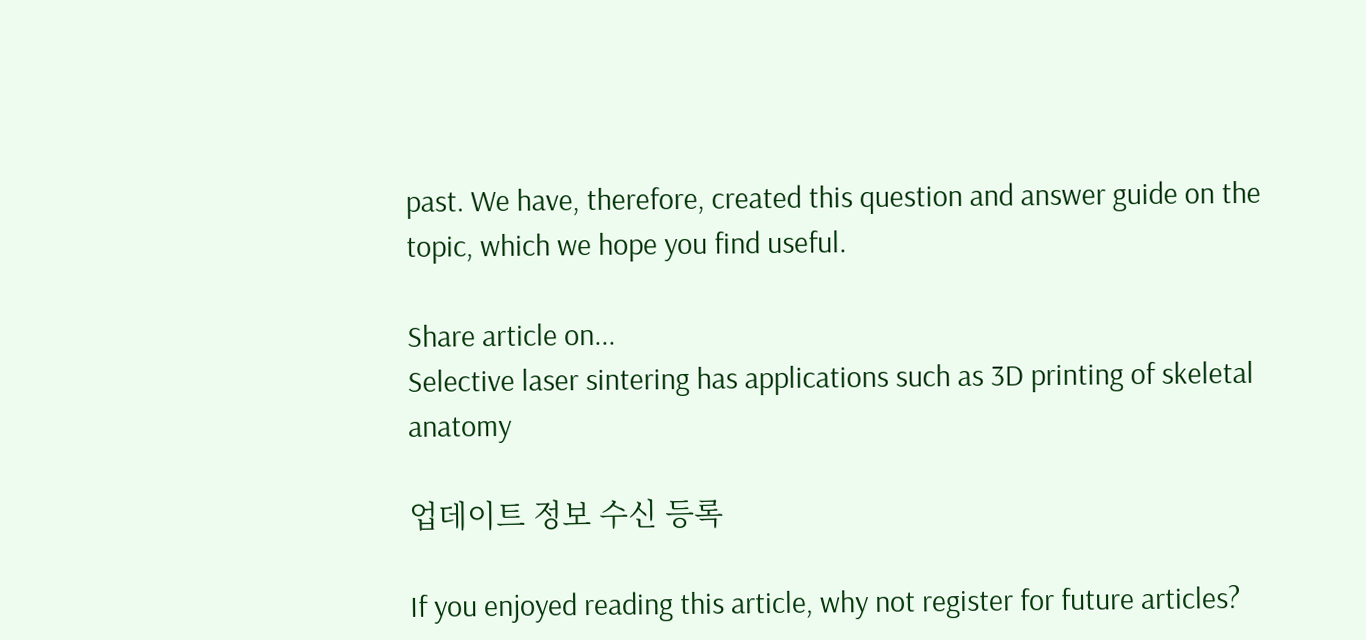past. We have, therefore, created this question and answer guide on the topic, which we hope you find useful.

Share article on...
Selective laser sintering has applications such as 3D printing of skeletal anatomy

업데이트 정보 수신 등록

If you enjoyed reading this article, why not register for future articles?